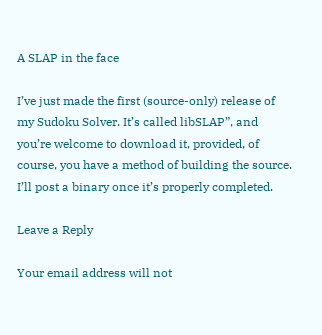A SLAP in the face

I’ve just made the first (source-only) release of my Sudoku Solver. It’s called libSLAP”, and you’re welcome to download it, provided, of course, you have a method of building the source. I’ll post a binary once it’s properly completed.

Leave a Reply

Your email address will not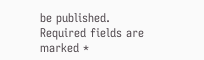be published. Required fields are marked *